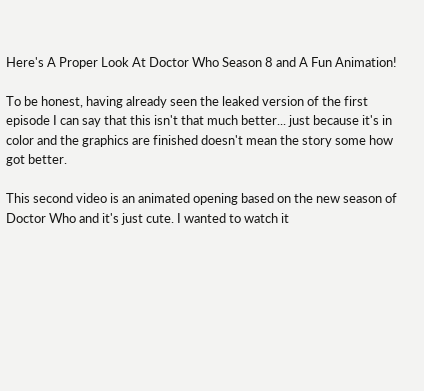Here's A Proper Look At Doctor Who Season 8 and A Fun Animation!

To be honest, having already seen the leaked version of the first episode I can say that this isn't that much better... just because it's in color and the graphics are finished doesn't mean the story some how got better.

This second video is an animated opening based on the new season of Doctor Who and it's just cute. I wanted to watch it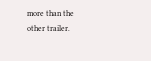more than the other trailer.